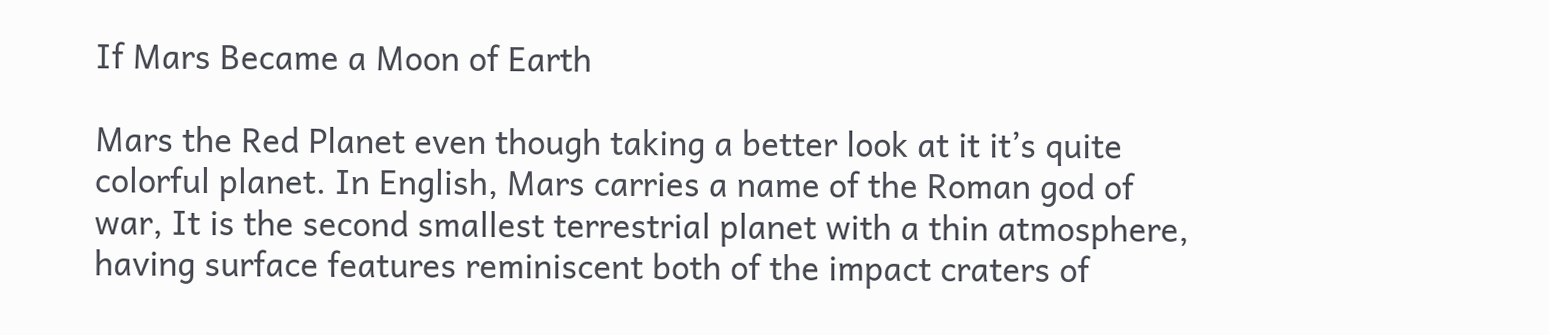If Mars Became a Moon of Earth

Mars the Red Planet even though taking a better look at it it’s quite colorful planet. In English, Mars carries a name of the Roman god of war, It is the second smallest terrestrial planet with a thin atmosphere, having surface features reminiscent both of the impact craters of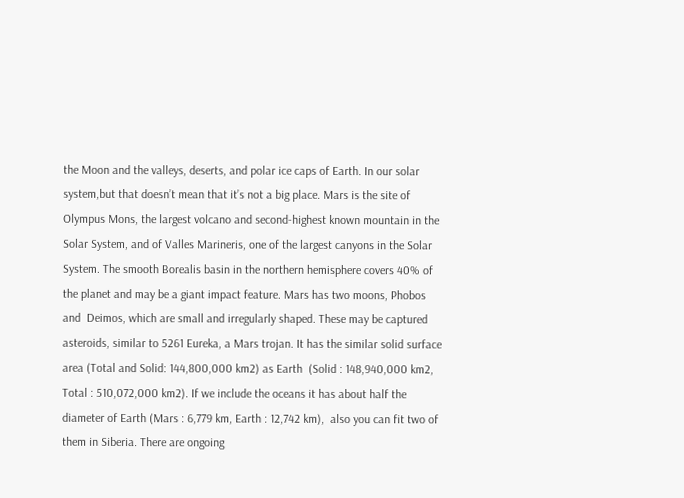the Moon and the valleys, deserts, and polar ice caps of Earth. In our solar system,but that doesn’t mean that it’s not a big place. Mars is the site of Olympus Mons, the largest volcano and second-highest known mountain in the Solar System, and of Valles Marineris, one of the largest canyons in the Solar System. The smooth Borealis basin in the northern hemisphere covers 40% of the planet and may be a giant impact feature. Mars has two moons, Phobos  and  Deimos, which are small and irregularly shaped. These may be captured asteroids, similar to 5261 Eureka, a Mars trojan. It has the similar solid surface area (Total and Solid: 144,800,000 km2) as Earth  (Solid : 148,940,000 km2, Total : 510,072,000 km2). If we include the oceans it has about half the diameter of Earth (Mars : 6,779 km, Earth : 12,742 km),  also you can fit two of them in Siberia. There are ongoing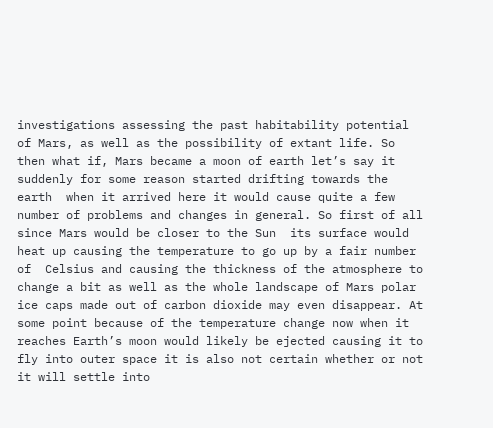investigations assessing the past habitability potential of Mars, as well as the possibility of extant life. So then what if, Mars became a moon of earth let’s say it suddenly for some reason started drifting towards the earth  when it arrived here it would cause quite a few number of problems and changes in general. So first of all since Mars would be closer to the Sun  its surface would heat up causing the temperature to go up by a fair number of  Celsius and causing the thickness of the atmosphere to change a bit as well as the whole landscape of Mars polar ice caps made out of carbon dioxide may even disappear. At some point because of the temperature change now when it reaches Earth’s moon would likely be ejected causing it to fly into outer space it is also not certain whether or not it will settle into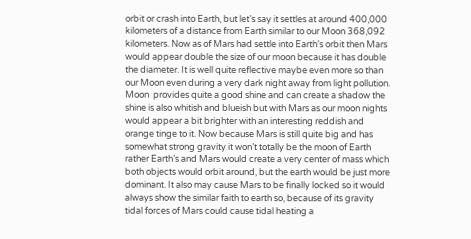orbit or crash into Earth, but let’s say it settles at around 400,000 kilometers of a distance from Earth similar to our Moon 368,092 kilometers. Now as of Mars had settle into Earth’s orbit then Mars would appear double the size of our moon because it has double the diameter. It is well quite reflective maybe even more so than our Moon even during a very dark night away from light pollution. Moon  provides quite a good shine and can create a shadow the shine is also whitish and blueish but with Mars as our moon nights would appear a bit brighter with an interesting reddish and orange tinge to it. Now because Mars is still quite big and has somewhat strong gravity it won’t totally be the moon of Earth rather Earth’s and Mars would create a very center of mass which both objects would orbit around, but the earth would be just more dominant. It also may cause Mars to be finally locked so it would always show the similar faith to earth so, because of its gravity tidal forces of Mars could cause tidal heating a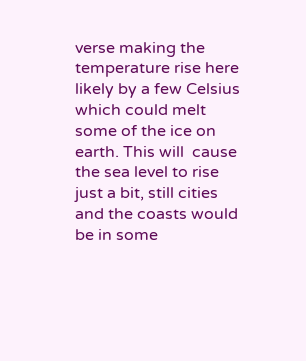verse making the temperature rise here likely by a few Celsius which could melt some of the ice on earth. This will  cause the sea level to rise just a bit, still cities and the coasts would be in some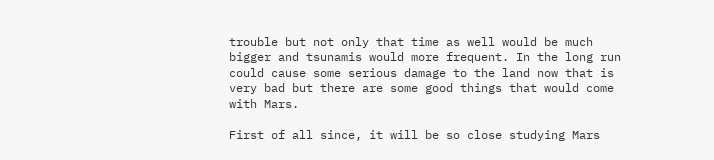trouble but not only that time as well would be much bigger and tsunamis would more frequent. In the long run could cause some serious damage to the land now that is very bad but there are some good things that would come with Mars.

First of all since, it will be so close studying Mars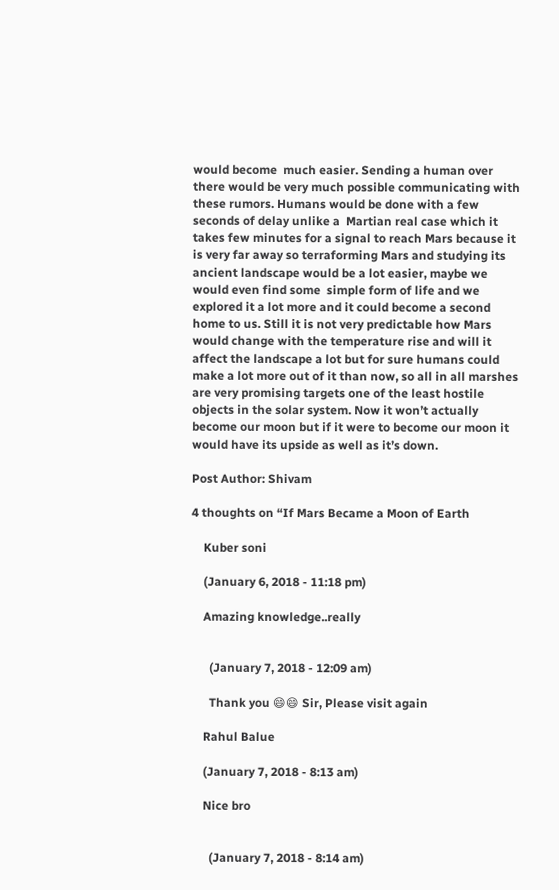would become  much easier. Sending a human over there would be very much possible communicating with these rumors. Humans would be done with a few seconds of delay unlike a  Martian real case which it takes few minutes for a signal to reach Mars because it is very far away so terraforming Mars and studying its ancient landscape would be a lot easier, maybe we would even find some  simple form of life and we explored it a lot more and it could become a second home to us. Still it is not very predictable how Mars would change with the temperature rise and will it affect the landscape a lot but for sure humans could make a lot more out of it than now, so all in all marshes are very promising targets one of the least hostile objects in the solar system. Now it won’t actually become our moon but if it were to become our moon it would have its upside as well as it’s down.

Post Author: Shivam

4 thoughts on “If Mars Became a Moon of Earth

    Kuber soni

    (January 6, 2018 - 11:18 pm)

    Amazing knowledge..really


      (January 7, 2018 - 12:09 am)

      Thank you 😄😄 Sir, Please visit again

    Rahul Balue

    (January 7, 2018 - 8:13 am)

    Nice bro


      (January 7, 2018 - 8:14 am)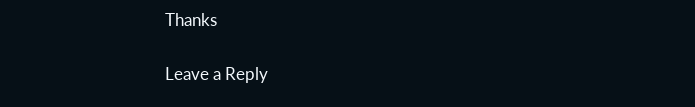Thanks

Leave a Reply